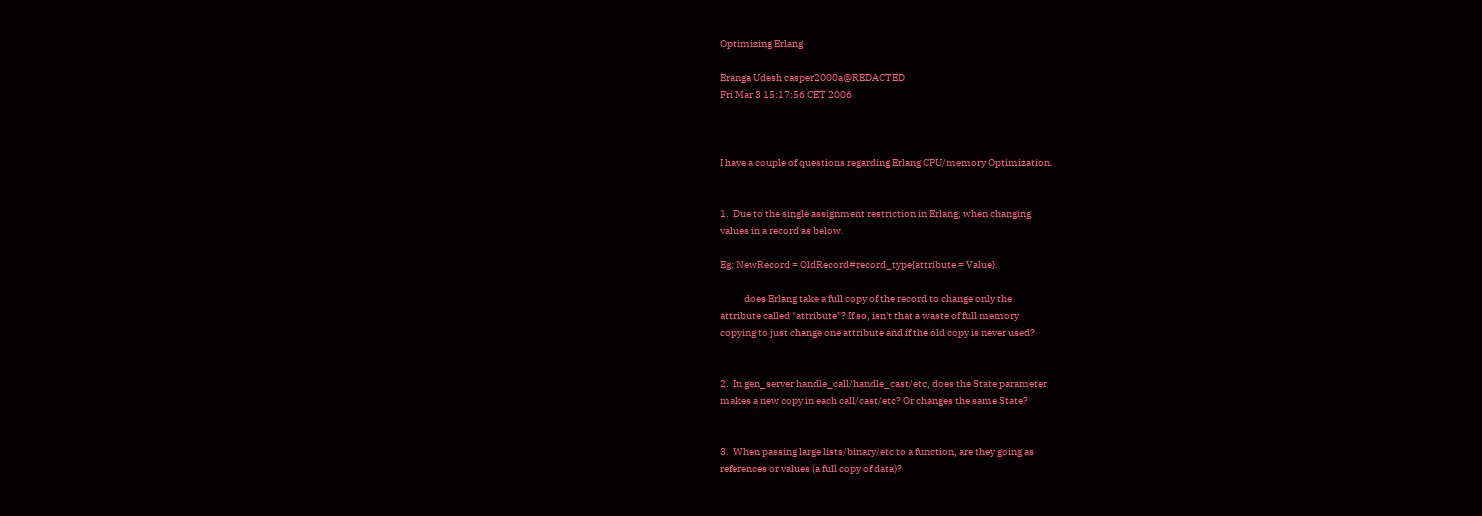Optimizing Erlang

Eranga Udesh casper2000a@REDACTED
Fri Mar 3 15:17:56 CET 2006



I have a couple of questions regarding Erlang CPU/memory Optimization.


1.  Due to the single assignment restriction in Erlang, when changing
values in a record as below.

Eg: NewRecord = OldRecord#record_type{attribute = Value}.

            does Erlang take a full copy of the record to change only the
attribute called "attribute"? If so, isn't that a waste of full memory
copying to just change one attribute and if the old copy is never used?


2.  In gen_server handle_call/handle_cast/etc, does the State parameter
makes a new copy in each call/cast/etc? Or changes the same State?


3.  When passing large lists/binary/etc to a function, are they going as
references or values (a full copy of data)?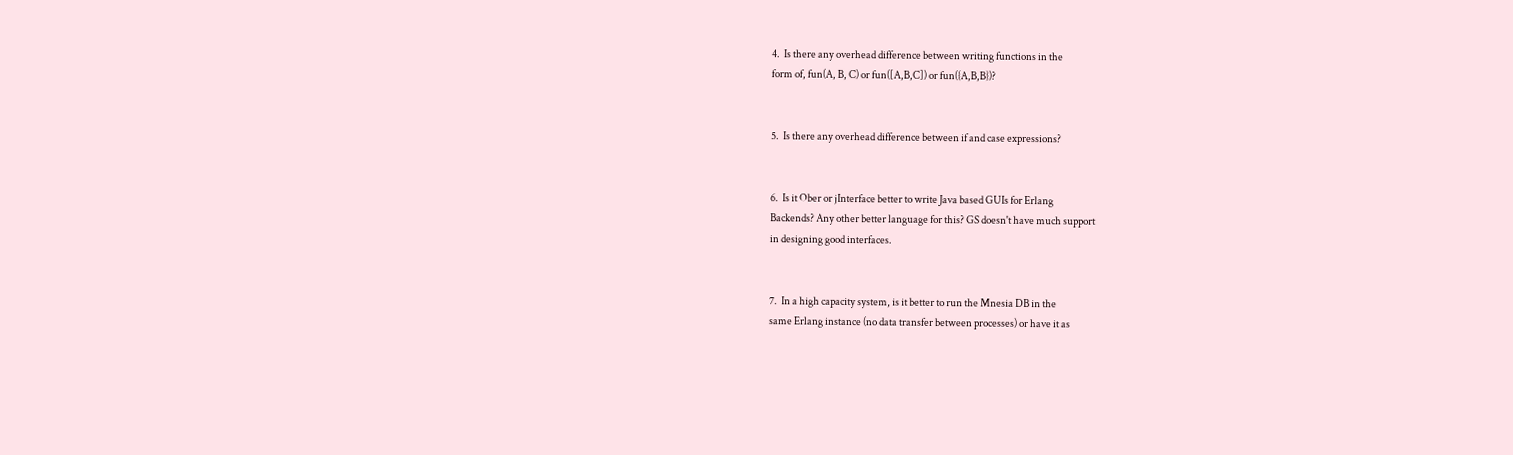4.  Is there any overhead difference between writing functions in the
form of, fun(A, B, C) or fun([A,B,C]) or fun({A,B,B})?


5.  Is there any overhead difference between if and case expressions?


6.  Is it Ober or jInterface better to write Java based GUIs for Erlang
Backends? Any other better language for this? GS doesn't have much support
in designing good interfaces.


7.  In a high capacity system, is it better to run the Mnesia DB in the
same Erlang instance (no data transfer between processes) or have it as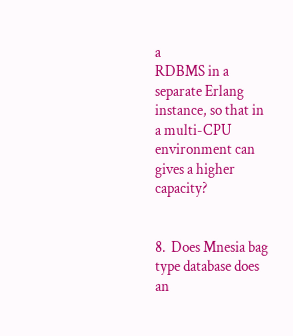a
RDBMS in a separate Erlang instance, so that in a multi-CPU environment can
gives a higher capacity?


8.  Does Mnesia bag type database does an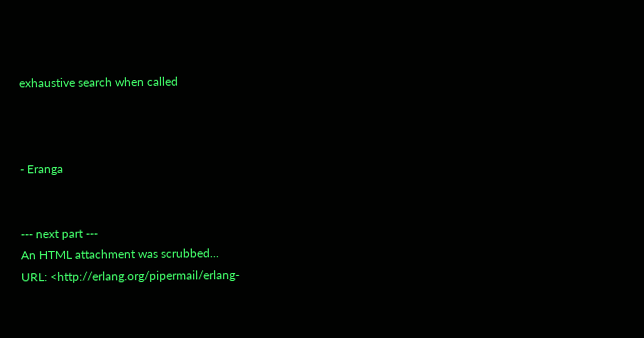exhaustive search when called



- Eranga


--- next part ---
An HTML attachment was scrubbed...
URL: <http://erlang.org/pipermail/erlang-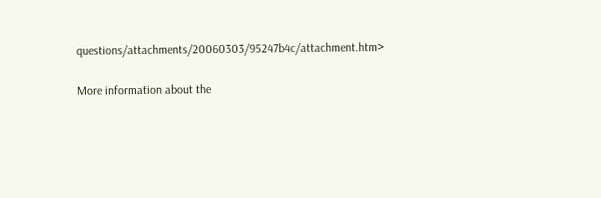questions/attachments/20060303/95247b4c/attachment.htm>

More information about the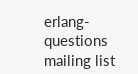erlang-questions mailing list